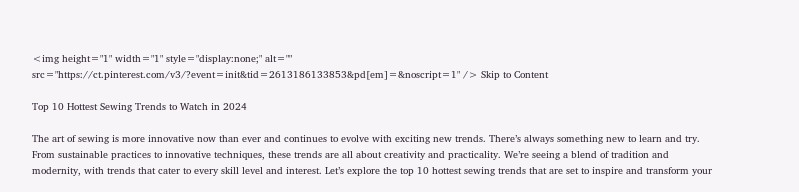<img height="1" width="1" style="display:none;" alt="" src="https://ct.pinterest.com/v3/?event=init&tid=2613186133853&pd[em]=&noscript=1" /> Skip to Content

Top 10 Hottest Sewing Trends to Watch in 2024

The art of sewing is more innovative now than ever and continues to evolve with exciting new trends. There’s always something new to learn and try. From sustainable practices to innovative techniques, these trends are all about creativity and practicality. We’re seeing a blend of tradition and modernity, with trends that cater to every skill level and interest. Let’s explore the top 10 hottest sewing trends that are set to inspire and transform your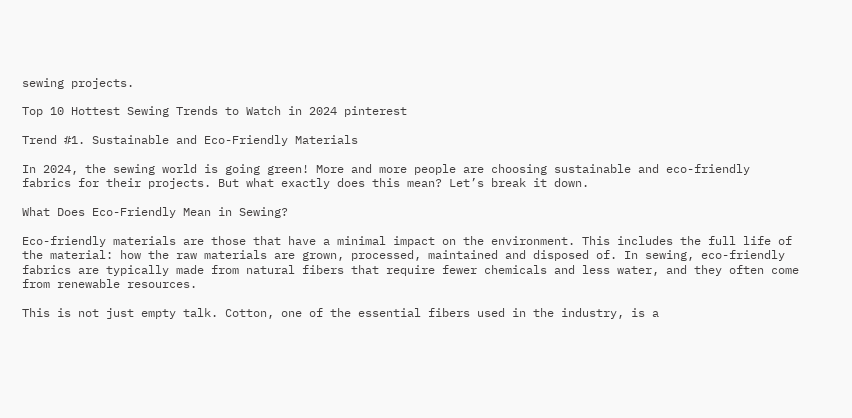sewing projects.

Top 10 Hottest Sewing Trends to Watch in 2024 pinterest

Trend #1. Sustainable and Eco-Friendly Materials

In 2024, the sewing world is going green! More and more people are choosing sustainable and eco-friendly fabrics for their projects. But what exactly does this mean? Let’s break it down.

What Does Eco-Friendly Mean in Sewing?

Eco-friendly materials are those that have a minimal impact on the environment. This includes the full life of the material: how the raw materials are grown, processed, maintained and disposed of. In sewing, eco-friendly fabrics are typically made from natural fibers that require fewer chemicals and less water, and they often come from renewable resources.

This is not just empty talk. Cotton, one of the essential fibers used in the industry, is a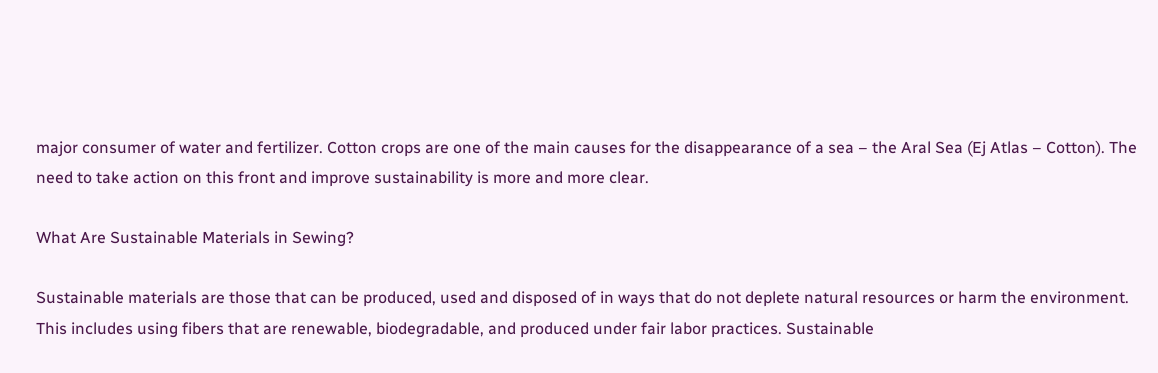major consumer of water and fertilizer. Cotton crops are one of the main causes for the disappearance of a sea – the Aral Sea (Ej Atlas – Cotton). The need to take action on this front and improve sustainability is more and more clear.

What Are Sustainable Materials in Sewing?

Sustainable materials are those that can be produced, used and disposed of in ways that do not deplete natural resources or harm the environment. This includes using fibers that are renewable, biodegradable, and produced under fair labor practices. Sustainable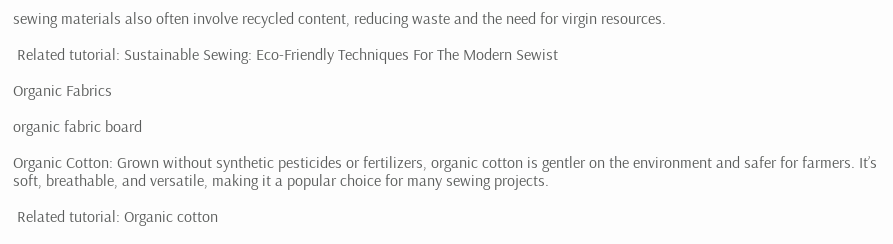sewing materials also often involve recycled content, reducing waste and the need for virgin resources.

 Related tutorial: Sustainable Sewing: Eco-Friendly Techniques For The Modern Sewist

Organic Fabrics

organic fabric board

Organic Cotton: Grown without synthetic pesticides or fertilizers, organic cotton is gentler on the environment and safer for farmers. It’s soft, breathable, and versatile, making it a popular choice for many sewing projects.

 Related tutorial: Organic cotton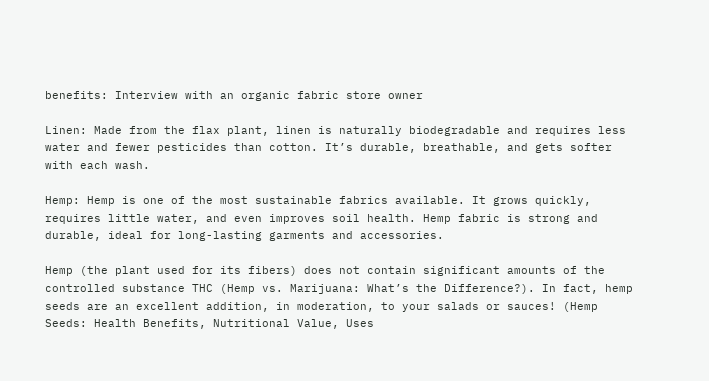benefits: Interview with an organic fabric store owner

Linen: Made from the flax plant, linen is naturally biodegradable and requires less water and fewer pesticides than cotton. It’s durable, breathable, and gets softer with each wash.

Hemp: Hemp is one of the most sustainable fabrics available. It grows quickly, requires little water, and even improves soil health. Hemp fabric is strong and durable, ideal for long-lasting garments and accessories.

Hemp (the plant used for its fibers) does not contain significant amounts of the controlled substance THC (Hemp vs. Marijuana: What’s the Difference?). In fact, hemp seeds are an excellent addition, in moderation, to your salads or sauces! (Hemp Seeds: Health Benefits, Nutritional Value, Uses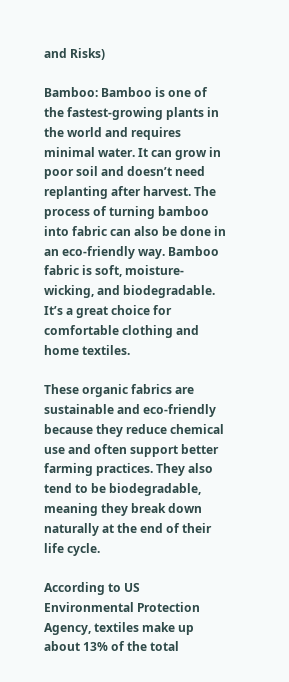and Risks)

Bamboo: Bamboo is one of the fastest-growing plants in the world and requires minimal water. It can grow in poor soil and doesn’t need replanting after harvest. The process of turning bamboo into fabric can also be done in an eco-friendly way. Bamboo fabric is soft, moisture-wicking, and biodegradable. It’s a great choice for comfortable clothing and home textiles.

These organic fabrics are sustainable and eco-friendly because they reduce chemical use and often support better farming practices. They also tend to be biodegradable, meaning they break down naturally at the end of their life cycle.

According to US Environmental Protection Agency, textiles make up about 13% of the total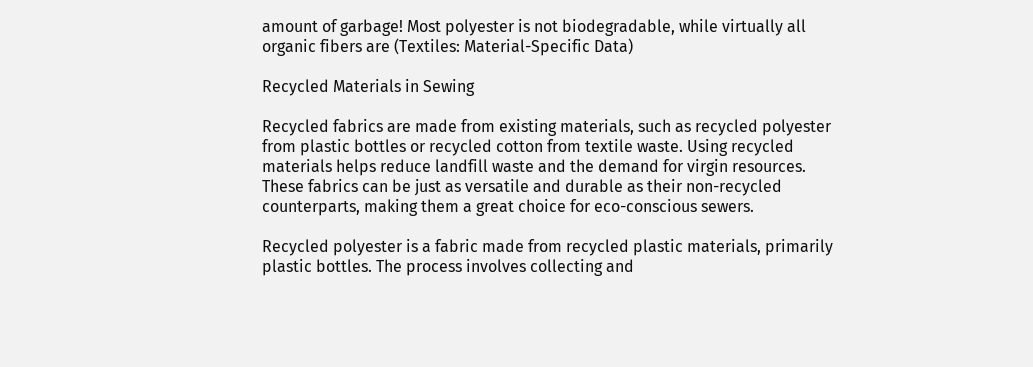amount of garbage! Most polyester is not biodegradable, while virtually all organic fibers are (Textiles: Material-Specific Data)

Recycled Materials in Sewing

Recycled fabrics are made from existing materials, such as recycled polyester from plastic bottles or recycled cotton from textile waste. Using recycled materials helps reduce landfill waste and the demand for virgin resources. These fabrics can be just as versatile and durable as their non-recycled counterparts, making them a great choice for eco-conscious sewers.

Recycled polyester is a fabric made from recycled plastic materials, primarily plastic bottles. The process involves collecting and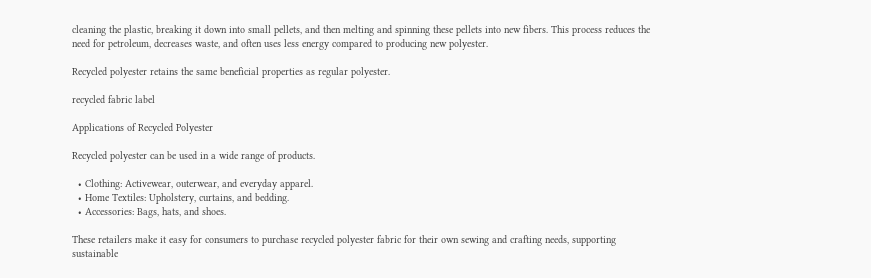cleaning the plastic, breaking it down into small pellets, and then melting and spinning these pellets into new fibers. This process reduces the need for petroleum, decreases waste, and often uses less energy compared to producing new polyester.

Recycled polyester retains the same beneficial properties as regular polyester.

recycled fabric label

Applications of Recycled Polyester

Recycled polyester can be used in a wide range of products.

  • Clothing: Activewear, outerwear, and everyday apparel.
  • Home Textiles: Upholstery, curtains, and bedding.
  • Accessories: Bags, hats, and shoes.

These retailers make it easy for consumers to purchase recycled polyester fabric for their own sewing and crafting needs, supporting sustainable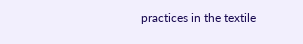practices in the textile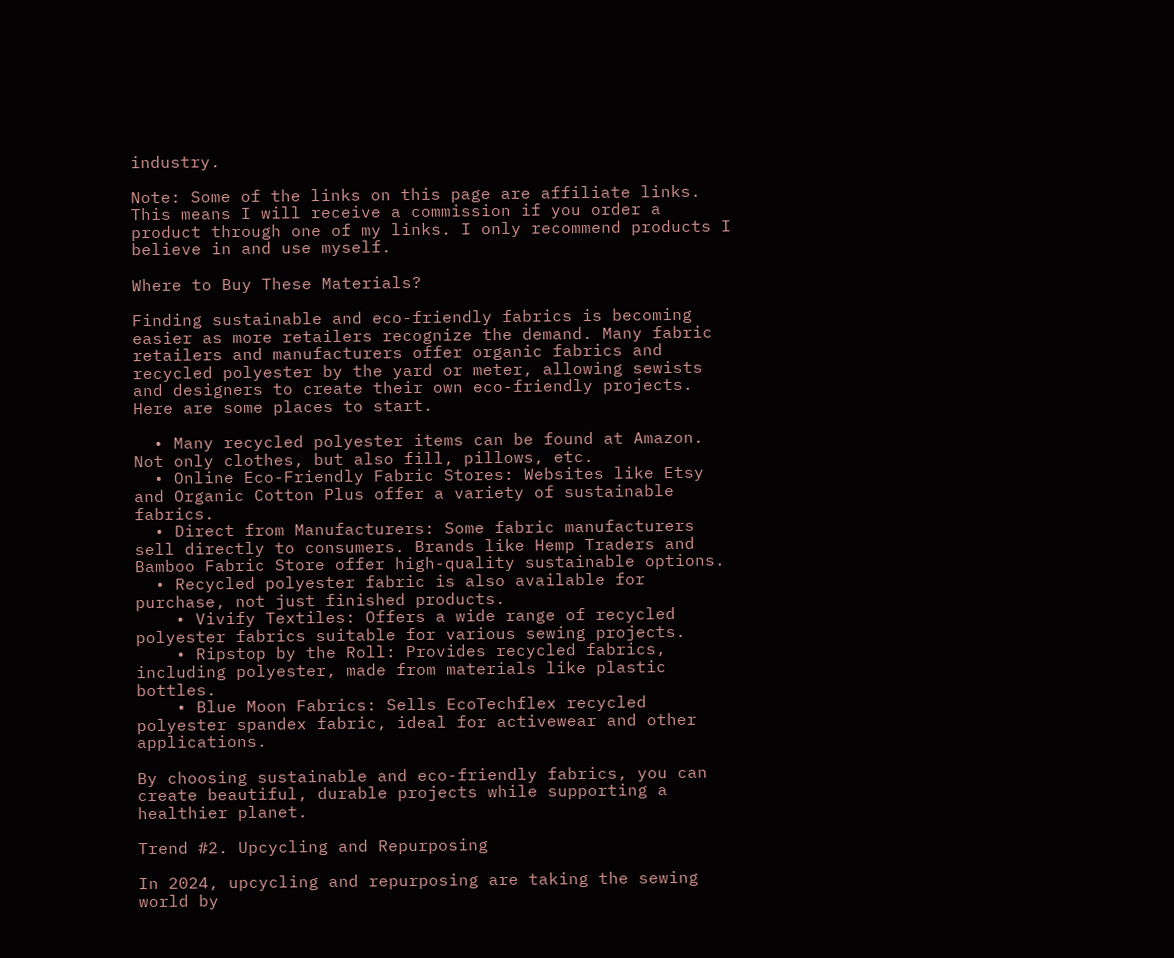industry.

Note: Some of the links on this page are affiliate links. This means I will receive a commission if you order a product through one of my links. I only recommend products I believe in and use myself.

Where to Buy These Materials?

Finding sustainable and eco-friendly fabrics is becoming easier as more retailers recognize the demand. Many fabric retailers and manufacturers offer organic fabrics and recycled polyester by the yard or meter, allowing sewists and designers to create their own eco-friendly projects. Here are some places to start.

  • Many recycled polyester items can be found at Amazon. Not only clothes, but also fill, pillows, etc.
  • Online Eco-Friendly Fabric Stores: Websites like Etsy and Organic Cotton Plus offer a variety of sustainable fabrics.
  • Direct from Manufacturers: Some fabric manufacturers sell directly to consumers. Brands like Hemp Traders and Bamboo Fabric Store offer high-quality sustainable options.
  • Recycled polyester fabric is also available for purchase, not just finished products.
    • Vivify Textiles: Offers a wide range of recycled polyester fabrics suitable for various sewing projects.
    • Ripstop by the Roll: Provides recycled fabrics, including polyester, made from materials like plastic bottles.
    • Blue Moon Fabrics: Sells EcoTechflex recycled polyester spandex fabric, ideal for activewear and other applications.

By choosing sustainable and eco-friendly fabrics, you can create beautiful, durable projects while supporting a healthier planet.

Trend #2. Upcycling and Repurposing

In 2024, upcycling and repurposing are taking the sewing world by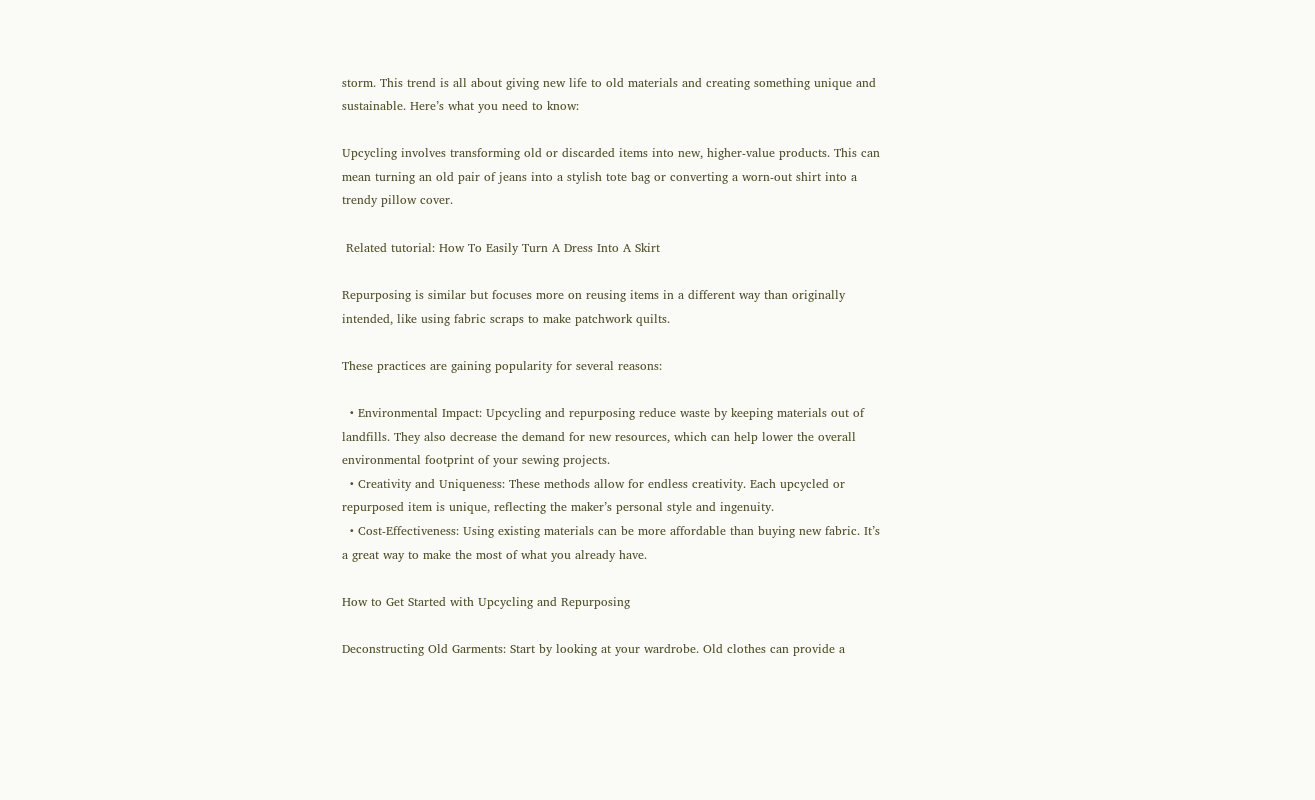storm. This trend is all about giving new life to old materials and creating something unique and sustainable. Here’s what you need to know:

Upcycling involves transforming old or discarded items into new, higher-value products. This can mean turning an old pair of jeans into a stylish tote bag or converting a worn-out shirt into a trendy pillow cover.

 Related tutorial: How To Easily Turn A Dress Into A Skirt

Repurposing is similar but focuses more on reusing items in a different way than originally intended, like using fabric scraps to make patchwork quilts.

These practices are gaining popularity for several reasons:

  • Environmental Impact: Upcycling and repurposing reduce waste by keeping materials out of landfills. They also decrease the demand for new resources, which can help lower the overall environmental footprint of your sewing projects.
  • Creativity and Uniqueness: These methods allow for endless creativity. Each upcycled or repurposed item is unique, reflecting the maker’s personal style and ingenuity.
  • Cost-Effectiveness: Using existing materials can be more affordable than buying new fabric. It’s a great way to make the most of what you already have.

How to Get Started with Upcycling and Repurposing

Deconstructing Old Garments: Start by looking at your wardrobe. Old clothes can provide a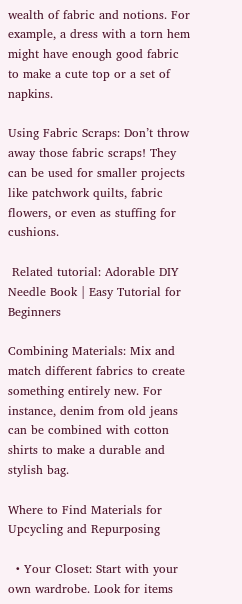wealth of fabric and notions. For example, a dress with a torn hem might have enough good fabric to make a cute top or a set of napkins.

Using Fabric Scraps: Don’t throw away those fabric scraps! They can be used for smaller projects like patchwork quilts, fabric flowers, or even as stuffing for cushions.

 Related tutorial: Adorable DIY Needle Book | Easy Tutorial for Beginners

Combining Materials: Mix and match different fabrics to create something entirely new. For instance, denim from old jeans can be combined with cotton shirts to make a durable and stylish bag.

Where to Find Materials for Upcycling and Repurposing

  • Your Closet: Start with your own wardrobe. Look for items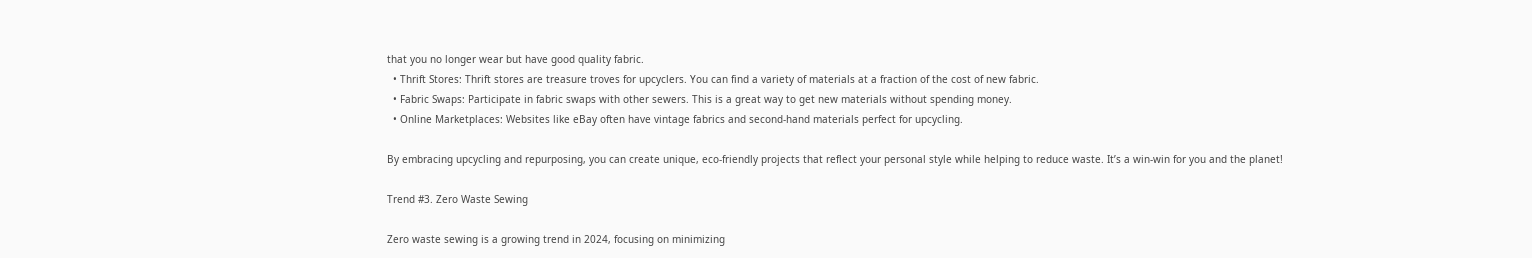that you no longer wear but have good quality fabric.
  • Thrift Stores: Thrift stores are treasure troves for upcyclers. You can find a variety of materials at a fraction of the cost of new fabric.
  • Fabric Swaps: Participate in fabric swaps with other sewers. This is a great way to get new materials without spending money.
  • Online Marketplaces: Websites like eBay often have vintage fabrics and second-hand materials perfect for upcycling.

By embracing upcycling and repurposing, you can create unique, eco-friendly projects that reflect your personal style while helping to reduce waste. It’s a win-win for you and the planet!

Trend #3. Zero Waste Sewing

Zero waste sewing is a growing trend in 2024, focusing on minimizing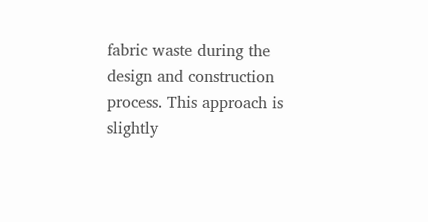fabric waste during the design and construction process. This approach is slightly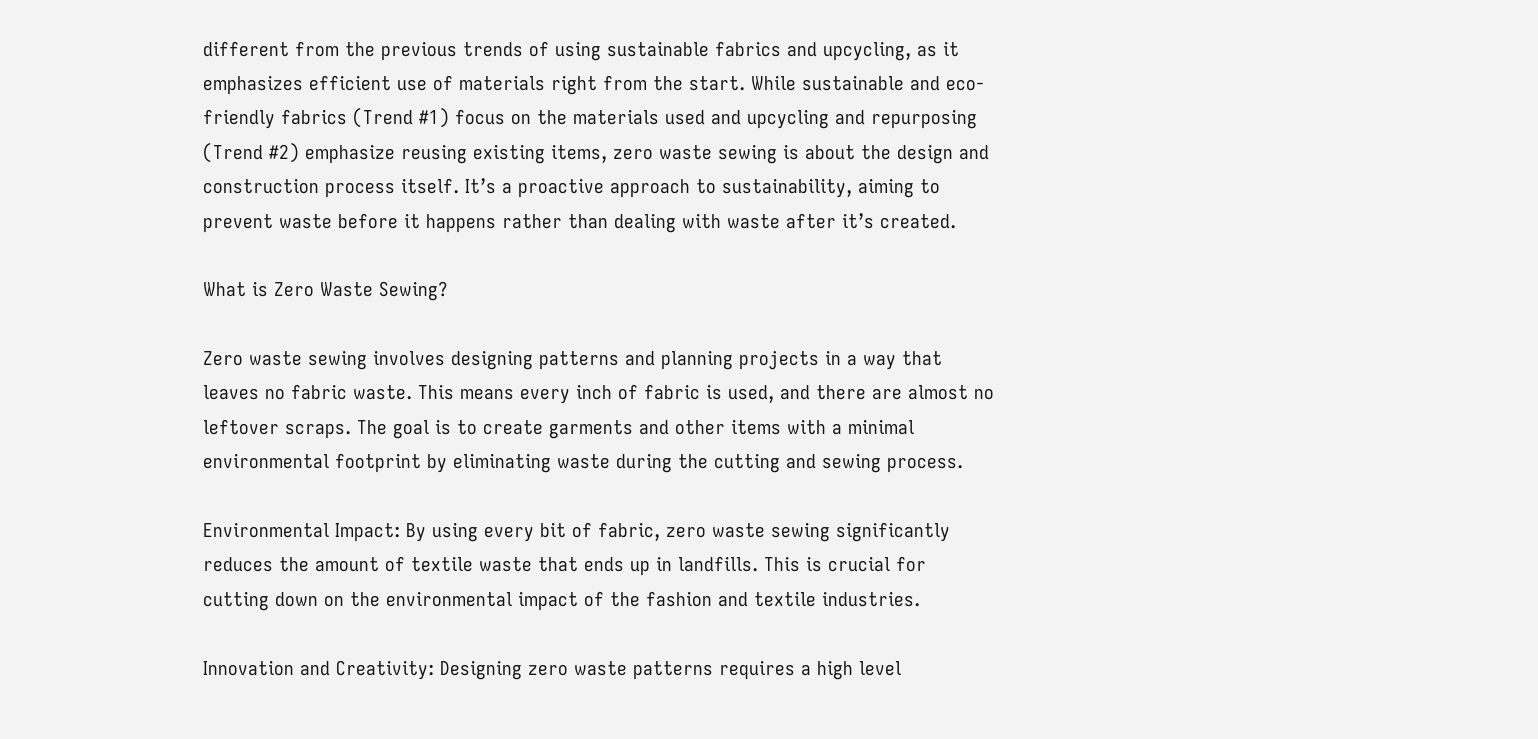different from the previous trends of using sustainable fabrics and upcycling, as it emphasizes efficient use of materials right from the start. While sustainable and eco-friendly fabrics (Trend #1) focus on the materials used and upcycling and repurposing (Trend #2) emphasize reusing existing items, zero waste sewing is about the design and construction process itself. It’s a proactive approach to sustainability, aiming to prevent waste before it happens rather than dealing with waste after it’s created.

What is Zero Waste Sewing?

Zero waste sewing involves designing patterns and planning projects in a way that leaves no fabric waste. This means every inch of fabric is used, and there are almost no leftover scraps. The goal is to create garments and other items with a minimal environmental footprint by eliminating waste during the cutting and sewing process.

Environmental Impact: By using every bit of fabric, zero waste sewing significantly reduces the amount of textile waste that ends up in landfills. This is crucial for cutting down on the environmental impact of the fashion and textile industries.

Innovation and Creativity: Designing zero waste patterns requires a high level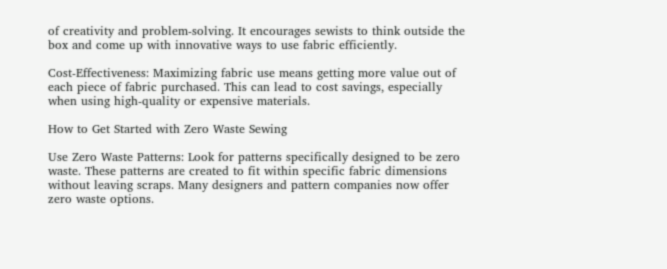of creativity and problem-solving. It encourages sewists to think outside the box and come up with innovative ways to use fabric efficiently.

Cost-Effectiveness: Maximizing fabric use means getting more value out of each piece of fabric purchased. This can lead to cost savings, especially when using high-quality or expensive materials.

How to Get Started with Zero Waste Sewing

Use Zero Waste Patterns: Look for patterns specifically designed to be zero waste. These patterns are created to fit within specific fabric dimensions without leaving scraps. Many designers and pattern companies now offer zero waste options.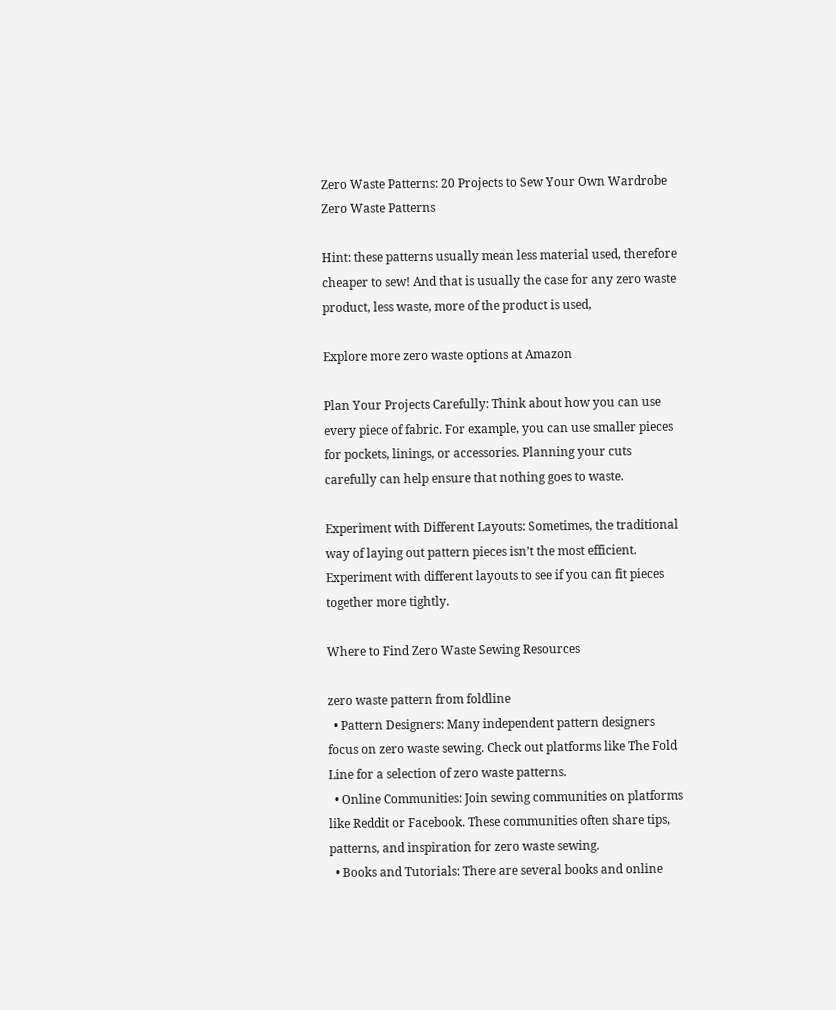Zero Waste Patterns: 20 Projects to Sew Your Own Wardrobe
Zero Waste Patterns

Hint: these patterns usually mean less material used, therefore cheaper to sew! And that is usually the case for any zero waste product, less waste, more of the product is used,

Explore more zero waste options at Amazon

Plan Your Projects Carefully: Think about how you can use every piece of fabric. For example, you can use smaller pieces for pockets, linings, or accessories. Planning your cuts carefully can help ensure that nothing goes to waste.

Experiment with Different Layouts: Sometimes, the traditional way of laying out pattern pieces isn’t the most efficient. Experiment with different layouts to see if you can fit pieces together more tightly.

Where to Find Zero Waste Sewing Resources

zero waste pattern from foldline
  • Pattern Designers: Many independent pattern designers focus on zero waste sewing. Check out platforms like The Fold Line for a selection of zero waste patterns.
  • Online Communities: Join sewing communities on platforms like Reddit or Facebook. These communities often share tips, patterns, and inspiration for zero waste sewing.
  • Books and Tutorials: There are several books and online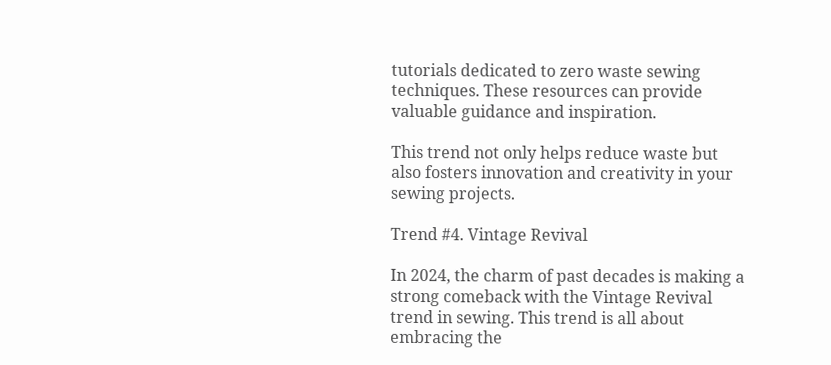tutorials dedicated to zero waste sewing techniques. These resources can provide valuable guidance and inspiration.

This trend not only helps reduce waste but also fosters innovation and creativity in your sewing projects.

Trend #4. Vintage Revival

In 2024, the charm of past decades is making a strong comeback with the Vintage Revival trend in sewing. This trend is all about embracing the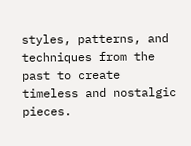styles, patterns, and techniques from the past to create timeless and nostalgic pieces.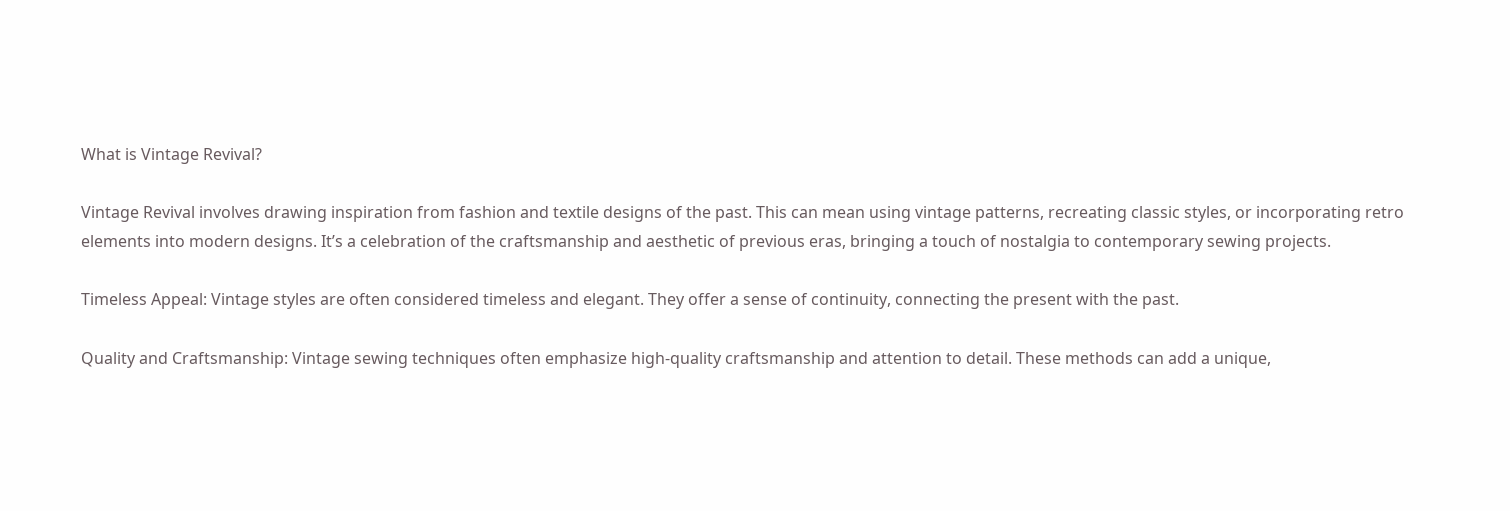What is Vintage Revival?

Vintage Revival involves drawing inspiration from fashion and textile designs of the past. This can mean using vintage patterns, recreating classic styles, or incorporating retro elements into modern designs. It’s a celebration of the craftsmanship and aesthetic of previous eras, bringing a touch of nostalgia to contemporary sewing projects.

Timeless Appeal: Vintage styles are often considered timeless and elegant. They offer a sense of continuity, connecting the present with the past.

Quality and Craftsmanship: Vintage sewing techniques often emphasize high-quality craftsmanship and attention to detail. These methods can add a unique,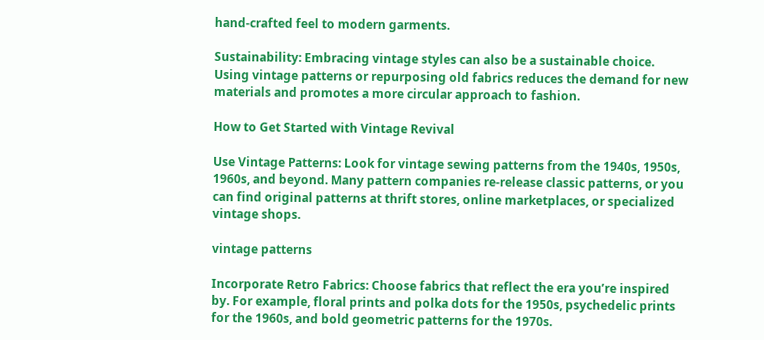hand-crafted feel to modern garments.

Sustainability: Embracing vintage styles can also be a sustainable choice. Using vintage patterns or repurposing old fabrics reduces the demand for new materials and promotes a more circular approach to fashion.

How to Get Started with Vintage Revival

Use Vintage Patterns: Look for vintage sewing patterns from the 1940s, 1950s, 1960s, and beyond. Many pattern companies re-release classic patterns, or you can find original patterns at thrift stores, online marketplaces, or specialized vintage shops.

vintage patterns

Incorporate Retro Fabrics: Choose fabrics that reflect the era you’re inspired by. For example, floral prints and polka dots for the 1950s, psychedelic prints for the 1960s, and bold geometric patterns for the 1970s.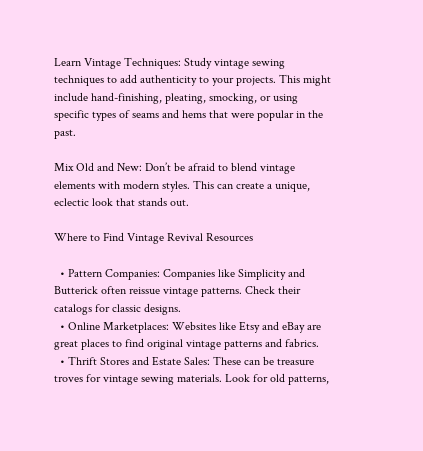Learn Vintage Techniques: Study vintage sewing techniques to add authenticity to your projects. This might include hand-finishing, pleating, smocking, or using specific types of seams and hems that were popular in the past.

Mix Old and New: Don’t be afraid to blend vintage elements with modern styles. This can create a unique, eclectic look that stands out.

Where to Find Vintage Revival Resources

  • Pattern Companies: Companies like Simplicity and Butterick often reissue vintage patterns. Check their catalogs for classic designs.
  • Online Marketplaces: Websites like Etsy and eBay are great places to find original vintage patterns and fabrics.
  • Thrift Stores and Estate Sales: These can be treasure troves for vintage sewing materials. Look for old patterns,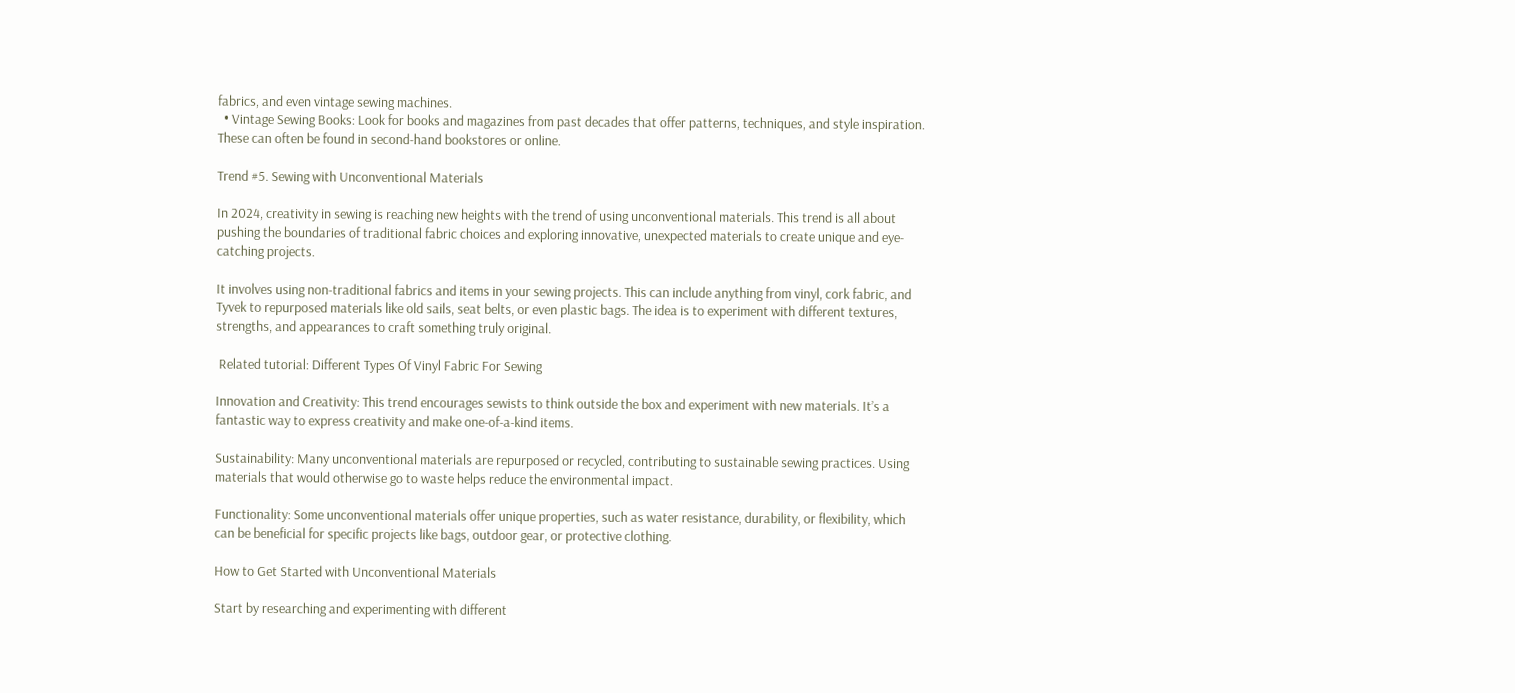fabrics, and even vintage sewing machines.
  • Vintage Sewing Books: Look for books and magazines from past decades that offer patterns, techniques, and style inspiration. These can often be found in second-hand bookstores or online.

Trend #5. Sewing with Unconventional Materials

In 2024, creativity in sewing is reaching new heights with the trend of using unconventional materials. This trend is all about pushing the boundaries of traditional fabric choices and exploring innovative, unexpected materials to create unique and eye-catching projects.

It involves using non-traditional fabrics and items in your sewing projects. This can include anything from vinyl, cork fabric, and Tyvek to repurposed materials like old sails, seat belts, or even plastic bags. The idea is to experiment with different textures, strengths, and appearances to craft something truly original.

 Related tutorial: Different Types Of Vinyl Fabric For Sewing

Innovation and Creativity: This trend encourages sewists to think outside the box and experiment with new materials. It’s a fantastic way to express creativity and make one-of-a-kind items.

Sustainability: Many unconventional materials are repurposed or recycled, contributing to sustainable sewing practices. Using materials that would otherwise go to waste helps reduce the environmental impact.

Functionality: Some unconventional materials offer unique properties, such as water resistance, durability, or flexibility, which can be beneficial for specific projects like bags, outdoor gear, or protective clothing.

How to Get Started with Unconventional Materials

Start by researching and experimenting with different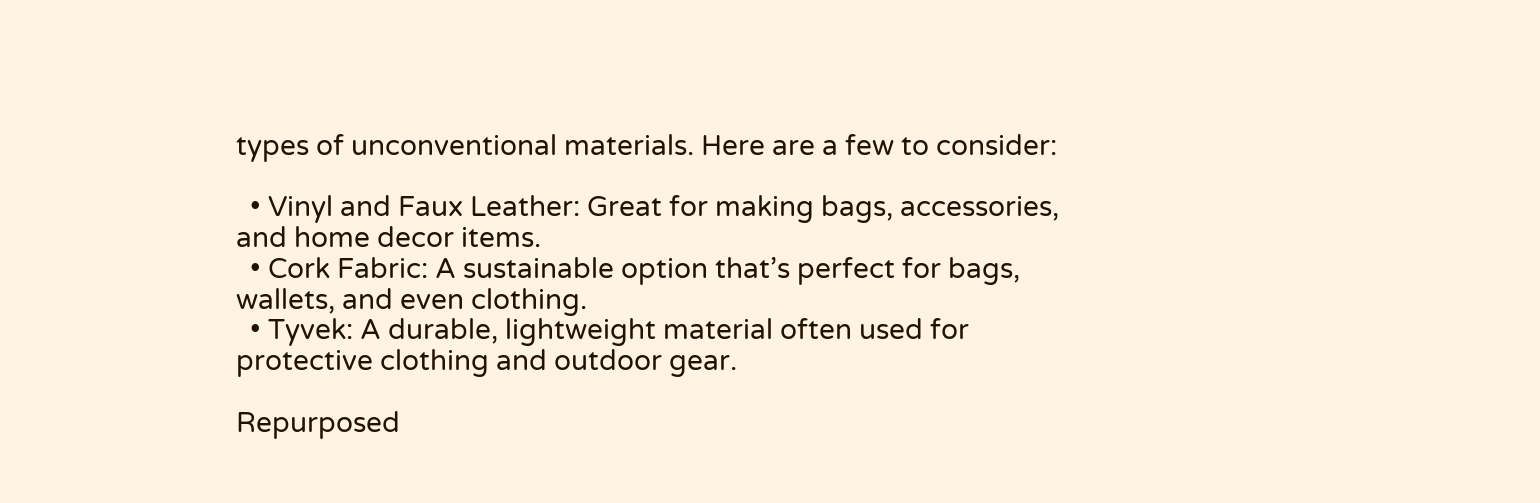types of unconventional materials. Here are a few to consider:

  • Vinyl and Faux Leather: Great for making bags, accessories, and home decor items.
  • Cork Fabric: A sustainable option that’s perfect for bags, wallets, and even clothing.
  • Tyvek: A durable, lightweight material often used for protective clothing and outdoor gear.

Repurposed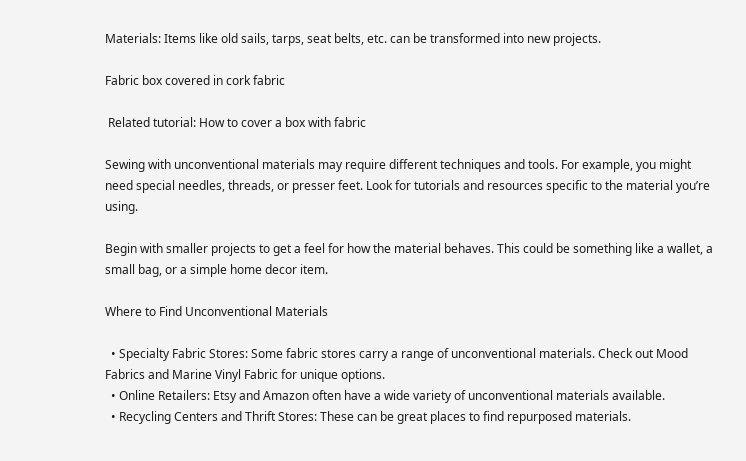Materials: Items like old sails, tarps, seat belts, etc. can be transformed into new projects.

Fabric box covered in cork fabric

 Related tutorial: How to cover a box with fabric

Sewing with unconventional materials may require different techniques and tools. For example, you might need special needles, threads, or presser feet. Look for tutorials and resources specific to the material you’re using.

Begin with smaller projects to get a feel for how the material behaves. This could be something like a wallet, a small bag, or a simple home decor item.

Where to Find Unconventional Materials

  • Specialty Fabric Stores: Some fabric stores carry a range of unconventional materials. Check out Mood Fabrics and Marine Vinyl Fabric for unique options.
  • Online Retailers: Etsy and Amazon often have a wide variety of unconventional materials available.
  • Recycling Centers and Thrift Stores: These can be great places to find repurposed materials.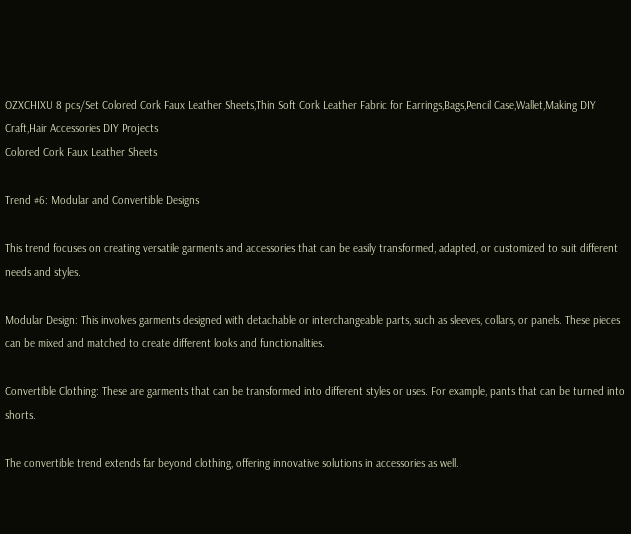OZXCHIXU 8 pcs/Set Colored Cork Faux Leather Sheets,Thin Soft Cork Leather Fabric for Earrings,Bags,Pencil Case,Wallet,Making DIY Craft,Hair Accessories DIY Projects
Colored Cork Faux Leather Sheets

Trend #6: Modular and Convertible Designs

This trend focuses on creating versatile garments and accessories that can be easily transformed, adapted, or customized to suit different needs and styles.

Modular Design: This involves garments designed with detachable or interchangeable parts, such as sleeves, collars, or panels. These pieces can be mixed and matched to create different looks and functionalities.

Convertible Clothing: These are garments that can be transformed into different styles or uses. For example, pants that can be turned into shorts.

The convertible trend extends far beyond clothing, offering innovative solutions in accessories as well.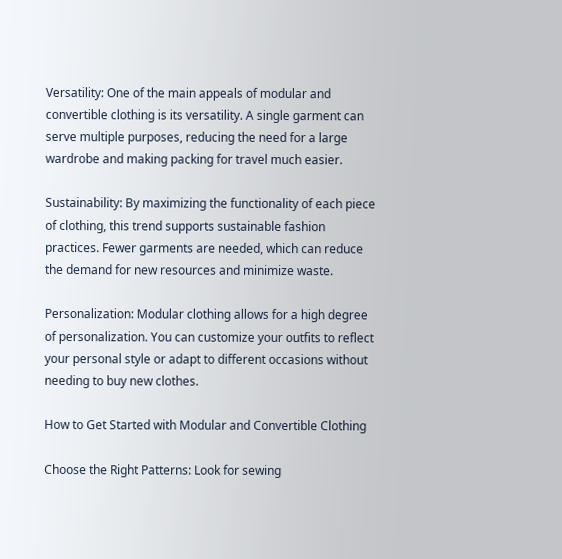Versatility: One of the main appeals of modular and convertible clothing is its versatility. A single garment can serve multiple purposes, reducing the need for a large wardrobe and making packing for travel much easier.

Sustainability: By maximizing the functionality of each piece of clothing, this trend supports sustainable fashion practices. Fewer garments are needed, which can reduce the demand for new resources and minimize waste.

Personalization: Modular clothing allows for a high degree of personalization. You can customize your outfits to reflect your personal style or adapt to different occasions without needing to buy new clothes.

How to Get Started with Modular and Convertible Clothing

Choose the Right Patterns: Look for sewing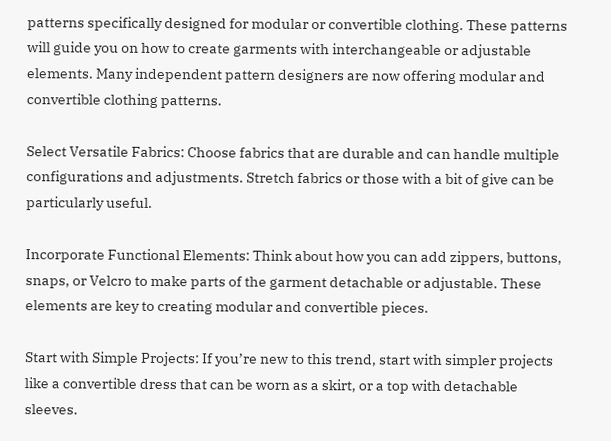patterns specifically designed for modular or convertible clothing. These patterns will guide you on how to create garments with interchangeable or adjustable elements. Many independent pattern designers are now offering modular and convertible clothing patterns.

Select Versatile Fabrics: Choose fabrics that are durable and can handle multiple configurations and adjustments. Stretch fabrics or those with a bit of give can be particularly useful.

Incorporate Functional Elements: Think about how you can add zippers, buttons, snaps, or Velcro to make parts of the garment detachable or adjustable. These elements are key to creating modular and convertible pieces.

Start with Simple Projects: If you’re new to this trend, start with simpler projects like a convertible dress that can be worn as a skirt, or a top with detachable sleeves.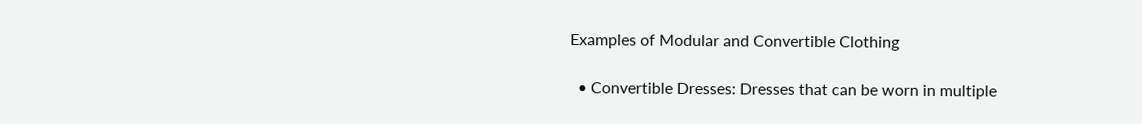Examples of Modular and Convertible Clothing

  • Convertible Dresses: Dresses that can be worn in multiple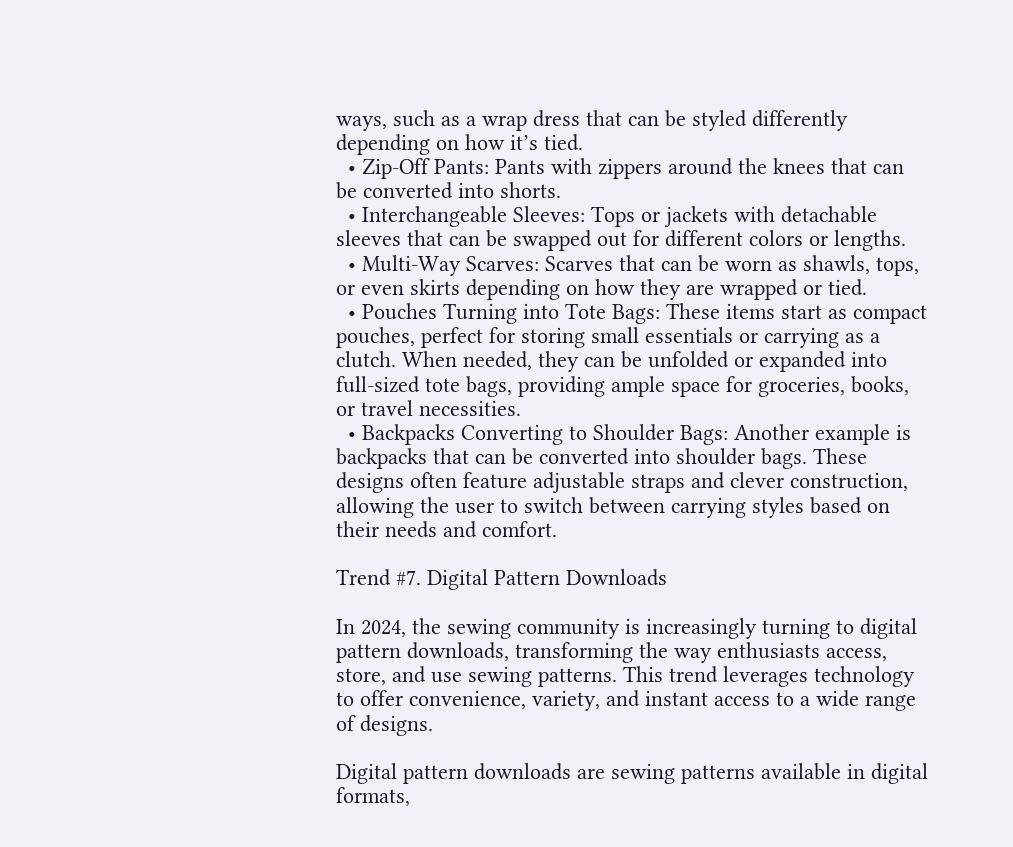ways, such as a wrap dress that can be styled differently depending on how it’s tied.
  • Zip-Off Pants: Pants with zippers around the knees that can be converted into shorts.
  • Interchangeable Sleeves: Tops or jackets with detachable sleeves that can be swapped out for different colors or lengths.
  • Multi-Way Scarves: Scarves that can be worn as shawls, tops, or even skirts depending on how they are wrapped or tied.
  • Pouches Turning into Tote Bags: These items start as compact pouches, perfect for storing small essentials or carrying as a clutch. When needed, they can be unfolded or expanded into full-sized tote bags, providing ample space for groceries, books, or travel necessities.
  • Backpacks Converting to Shoulder Bags: Another example is backpacks that can be converted into shoulder bags. These designs often feature adjustable straps and clever construction, allowing the user to switch between carrying styles based on their needs and comfort.

Trend #7. Digital Pattern Downloads

In 2024, the sewing community is increasingly turning to digital pattern downloads, transforming the way enthusiasts access, store, and use sewing patterns. This trend leverages technology to offer convenience, variety, and instant access to a wide range of designs.

Digital pattern downloads are sewing patterns available in digital formats,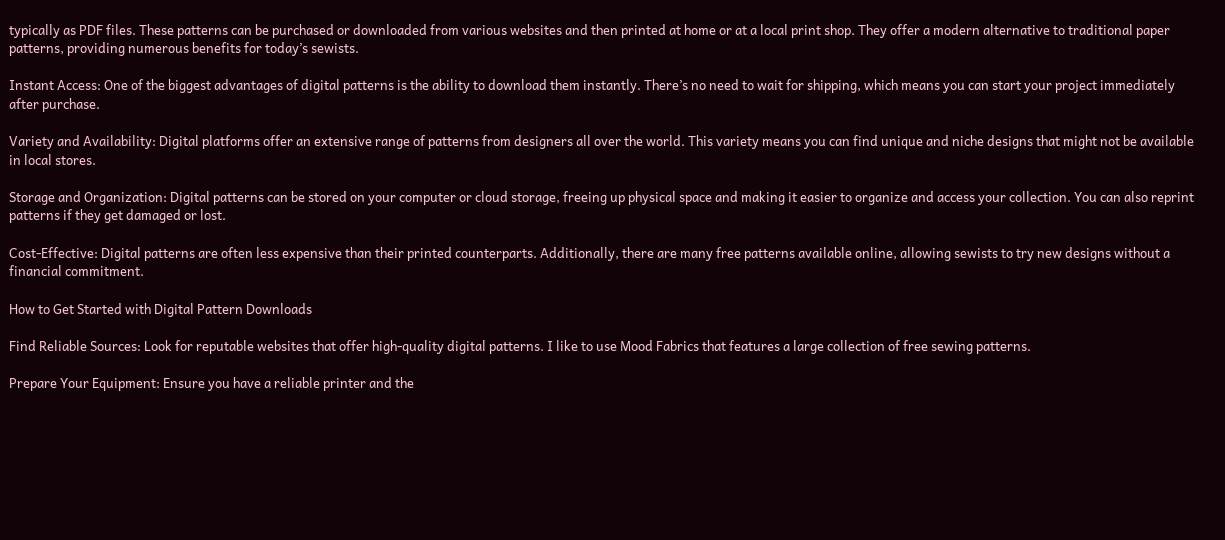typically as PDF files. These patterns can be purchased or downloaded from various websites and then printed at home or at a local print shop. They offer a modern alternative to traditional paper patterns, providing numerous benefits for today’s sewists.

Instant Access: One of the biggest advantages of digital patterns is the ability to download them instantly. There’s no need to wait for shipping, which means you can start your project immediately after purchase.

Variety and Availability: Digital platforms offer an extensive range of patterns from designers all over the world. This variety means you can find unique and niche designs that might not be available in local stores.

Storage and Organization: Digital patterns can be stored on your computer or cloud storage, freeing up physical space and making it easier to organize and access your collection. You can also reprint patterns if they get damaged or lost.

Cost-Effective: Digital patterns are often less expensive than their printed counterparts. Additionally, there are many free patterns available online, allowing sewists to try new designs without a financial commitment.

How to Get Started with Digital Pattern Downloads

Find Reliable Sources: Look for reputable websites that offer high-quality digital patterns. I like to use Mood Fabrics that features a large collection of free sewing patterns.

Prepare Your Equipment: Ensure you have a reliable printer and the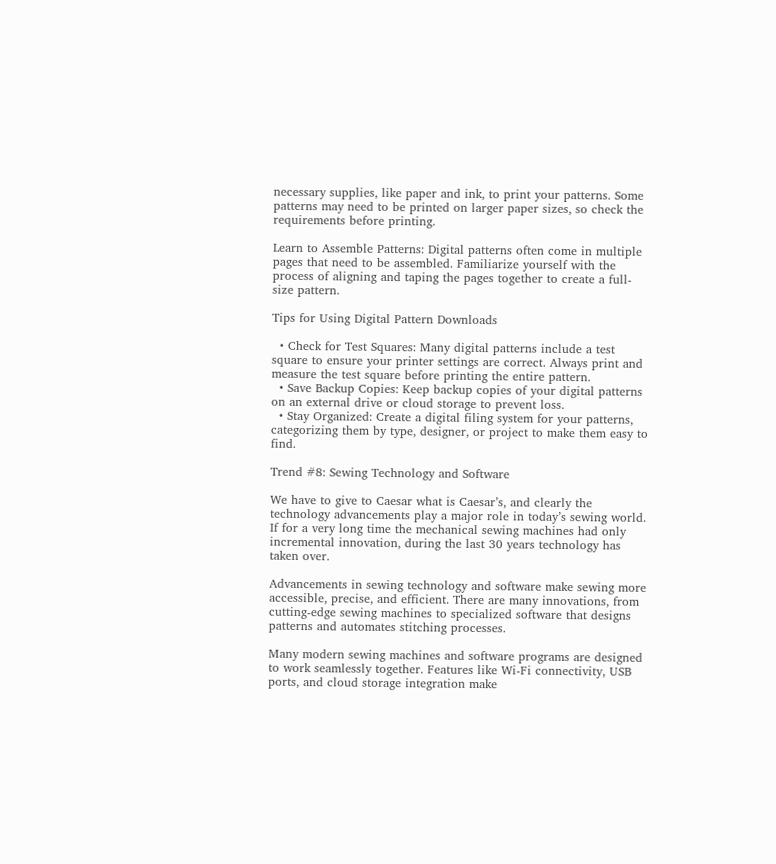necessary supplies, like paper and ink, to print your patterns. Some patterns may need to be printed on larger paper sizes, so check the requirements before printing.

Learn to Assemble Patterns: Digital patterns often come in multiple pages that need to be assembled. Familiarize yourself with the process of aligning and taping the pages together to create a full-size pattern.

Tips for Using Digital Pattern Downloads

  • Check for Test Squares: Many digital patterns include a test square to ensure your printer settings are correct. Always print and measure the test square before printing the entire pattern.
  • Save Backup Copies: Keep backup copies of your digital patterns on an external drive or cloud storage to prevent loss.
  • Stay Organized: Create a digital filing system for your patterns, categorizing them by type, designer, or project to make them easy to find.

Trend #8: Sewing Technology and Software

We have to give to Caesar what is Caesar’s, and clearly the technology advancements play a major role in today’s sewing world. If for a very long time the mechanical sewing machines had only incremental innovation, during the last 30 years technology has taken over.

Advancements in sewing technology and software make sewing more accessible, precise, and efficient. There are many innovations, from cutting-edge sewing machines to specialized software that designs patterns and automates stitching processes.

Many modern sewing machines and software programs are designed to work seamlessly together. Features like Wi-Fi connectivity, USB ports, and cloud storage integration make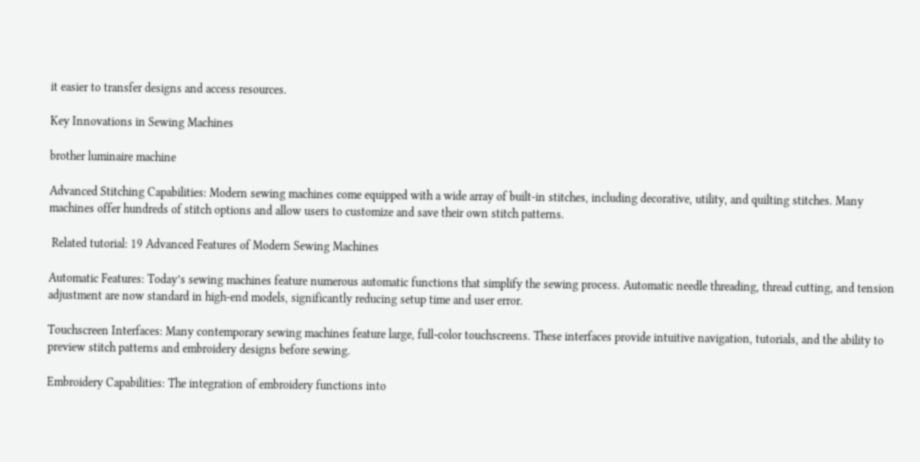it easier to transfer designs and access resources.

Key Innovations in Sewing Machines

brother luminaire machine

Advanced Stitching Capabilities: Modern sewing machines come equipped with a wide array of built-in stitches, including decorative, utility, and quilting stitches. Many machines offer hundreds of stitch options and allow users to customize and save their own stitch patterns.

 Related tutorial: 19 Advanced Features of Modern Sewing Machines

Automatic Features: Today’s sewing machines feature numerous automatic functions that simplify the sewing process. Automatic needle threading, thread cutting, and tension adjustment are now standard in high-end models, significantly reducing setup time and user error.

Touchscreen Interfaces: Many contemporary sewing machines feature large, full-color touchscreens. These interfaces provide intuitive navigation, tutorials, and the ability to preview stitch patterns and embroidery designs before sewing.

Embroidery Capabilities: The integration of embroidery functions into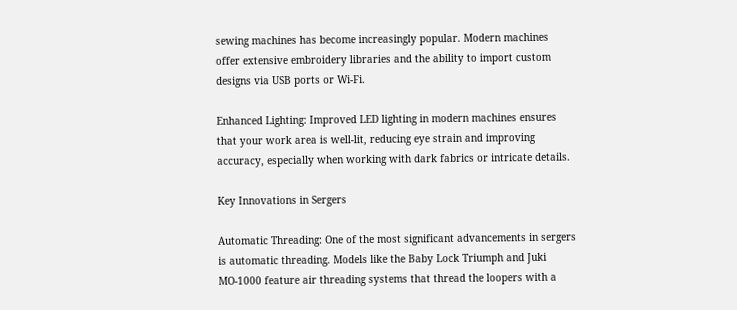sewing machines has become increasingly popular. Modern machines offer extensive embroidery libraries and the ability to import custom designs via USB ports or Wi-Fi.

Enhanced Lighting: Improved LED lighting in modern machines ensures that your work area is well-lit, reducing eye strain and improving accuracy, especially when working with dark fabrics or intricate details.

Key Innovations in Sergers

Automatic Threading: One of the most significant advancements in sergers is automatic threading. Models like the Baby Lock Triumph and Juki MO-1000 feature air threading systems that thread the loopers with a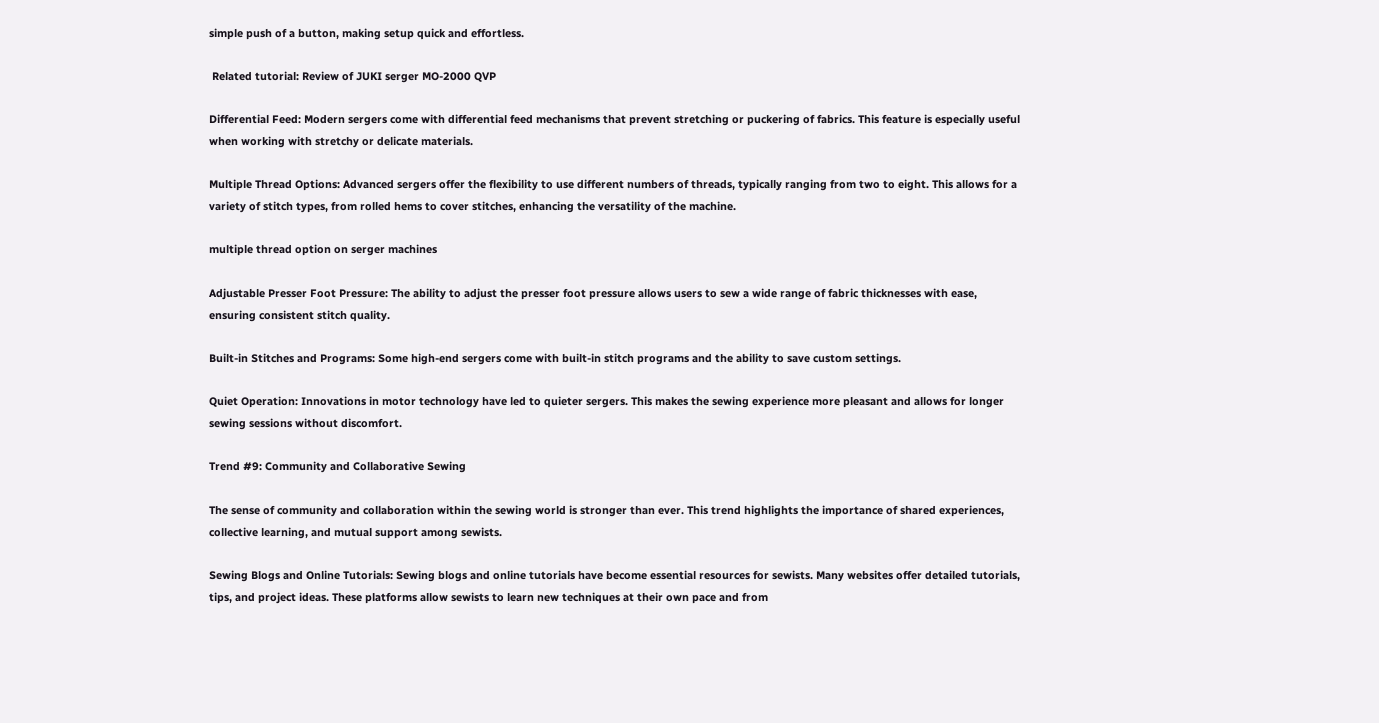simple push of a button, making setup quick and effortless.

 Related tutorial: Review of JUKI serger MO-2000 QVP

Differential Feed: Modern sergers come with differential feed mechanisms that prevent stretching or puckering of fabrics. This feature is especially useful when working with stretchy or delicate materials.

Multiple Thread Options: Advanced sergers offer the flexibility to use different numbers of threads, typically ranging from two to eight. This allows for a variety of stitch types, from rolled hems to cover stitches, enhancing the versatility of the machine.

multiple thread option on serger machines

Adjustable Presser Foot Pressure: The ability to adjust the presser foot pressure allows users to sew a wide range of fabric thicknesses with ease, ensuring consistent stitch quality.

Built-in Stitches and Programs: Some high-end sergers come with built-in stitch programs and the ability to save custom settings.

Quiet Operation: Innovations in motor technology have led to quieter sergers. This makes the sewing experience more pleasant and allows for longer sewing sessions without discomfort.

Trend #9: Community and Collaborative Sewing

The sense of community and collaboration within the sewing world is stronger than ever. This trend highlights the importance of shared experiences, collective learning, and mutual support among sewists.

Sewing Blogs and Online Tutorials: Sewing blogs and online tutorials have become essential resources for sewists. Many websites offer detailed tutorials, tips, and project ideas. These platforms allow sewists to learn new techniques at their own pace and from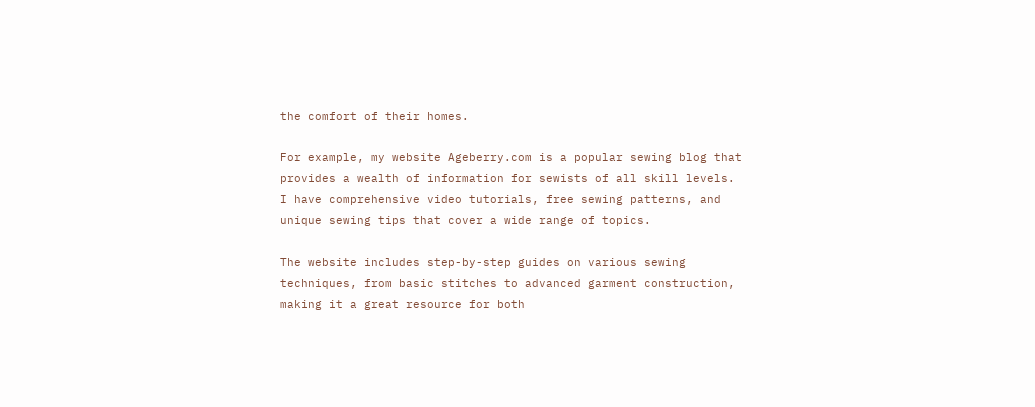the comfort of their homes.

For example, my website Ageberry.com is a popular sewing blog that provides a wealth of information for sewists of all skill levels. I have comprehensive video tutorials, free sewing patterns, and unique sewing tips that cover a wide range of topics.

The website includes step-by-step guides on various sewing techniques, from basic stitches to advanced garment construction, making it a great resource for both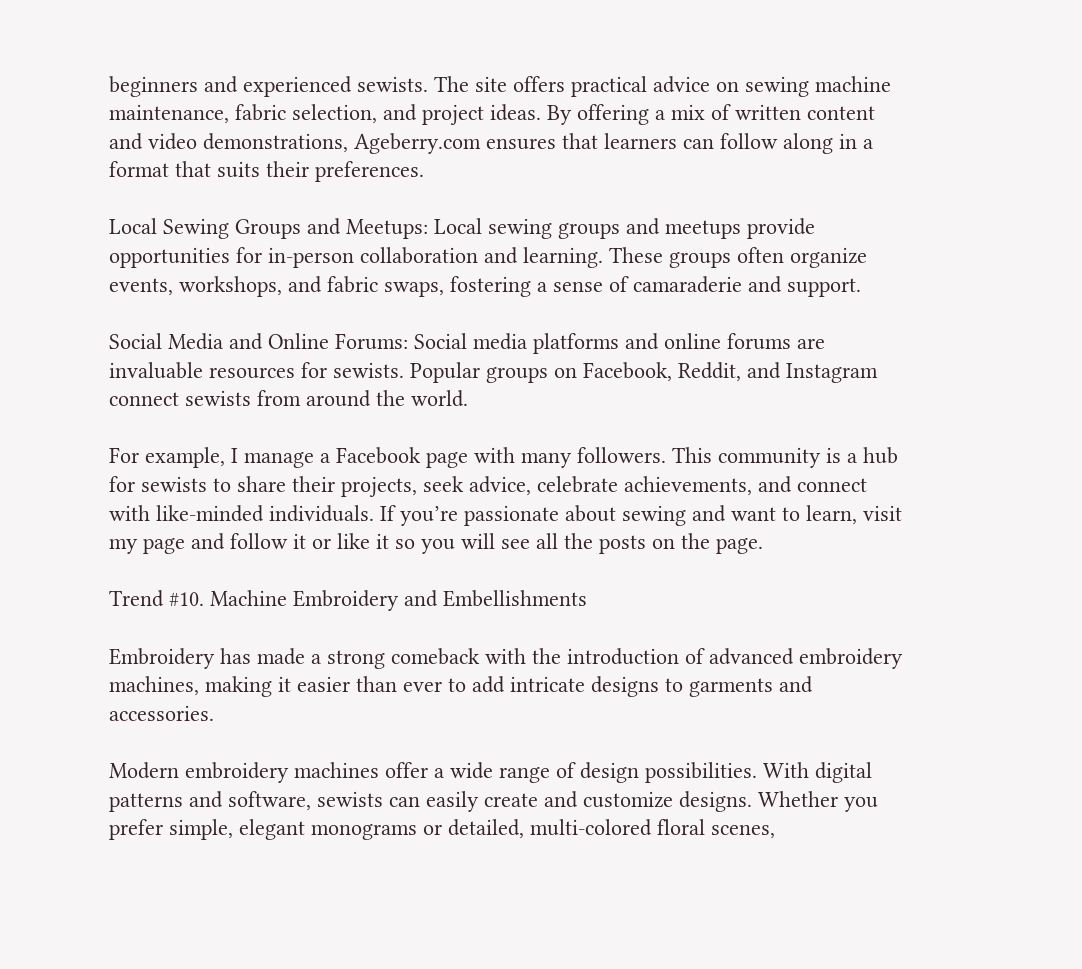beginners and experienced sewists. The site offers practical advice on sewing machine maintenance, fabric selection, and project ideas. By offering a mix of written content and video demonstrations, Ageberry.com ensures that learners can follow along in a format that suits their preferences.

Local Sewing Groups and Meetups: Local sewing groups and meetups provide opportunities for in-person collaboration and learning. These groups often organize events, workshops, and fabric swaps, fostering a sense of camaraderie and support.

Social Media and Online Forums: Social media platforms and online forums are invaluable resources for sewists. Popular groups on Facebook, Reddit, and Instagram connect sewists from around the world.

For example, I manage a Facebook page with many followers. This community is a hub for sewists to share their projects, seek advice, celebrate achievements, and connect with like-minded individuals. If you’re passionate about sewing and want to learn, visit my page and follow it or like it so you will see all the posts on the page.

Trend #10. Machine Embroidery and Embellishments

Embroidery has made a strong comeback with the introduction of advanced embroidery machines, making it easier than ever to add intricate designs to garments and accessories.

Modern embroidery machines offer a wide range of design possibilities. With digital patterns and software, sewists can easily create and customize designs. Whether you prefer simple, elegant monograms or detailed, multi-colored floral scenes,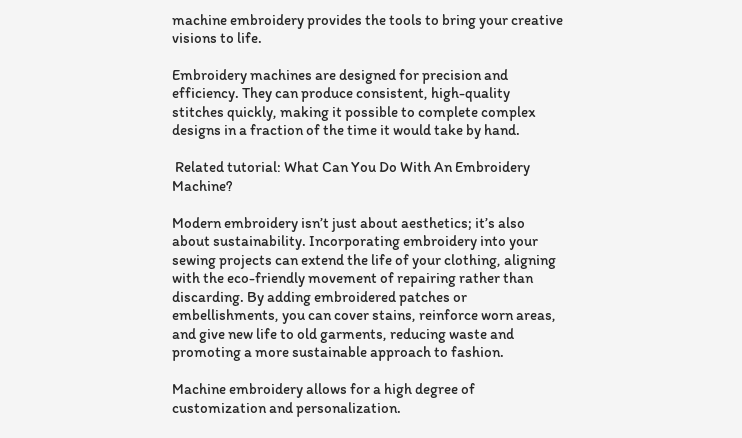machine embroidery provides the tools to bring your creative visions to life.

Embroidery machines are designed for precision and efficiency. They can produce consistent, high-quality stitches quickly, making it possible to complete complex designs in a fraction of the time it would take by hand.

 Related tutorial: What Can You Do With An Embroidery Machine?

Modern embroidery isn’t just about aesthetics; it’s also about sustainability. Incorporating embroidery into your sewing projects can extend the life of your clothing, aligning with the eco-friendly movement of repairing rather than discarding. By adding embroidered patches or embellishments, you can cover stains, reinforce worn areas, and give new life to old garments, reducing waste and promoting a more sustainable approach to fashion.

Machine embroidery allows for a high degree of customization and personalization.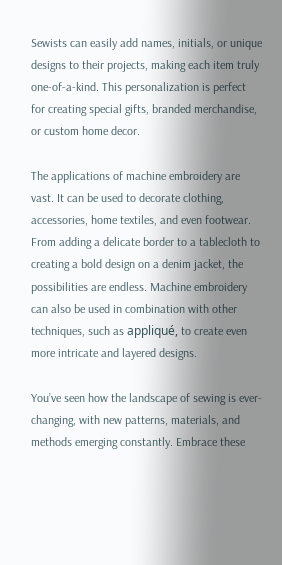Sewists can easily add names, initials, or unique designs to their projects, making each item truly one-of-a-kind. This personalization is perfect for creating special gifts, branded merchandise, or custom home decor.

The applications of machine embroidery are vast. It can be used to decorate clothing, accessories, home textiles, and even footwear. From adding a delicate border to a tablecloth to creating a bold design on a denim jacket, the possibilities are endless. Machine embroidery can also be used in combination with other techniques, such as appliqué, to create even more intricate and layered designs.

You’ve seen how the landscape of sewing is ever-changing, with new patterns, materials, and methods emerging constantly. Embrace these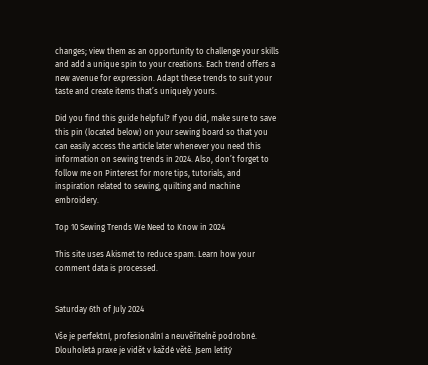changes; view them as an opportunity to challenge your skills and add a unique spin to your creations. Each trend offers a new avenue for expression. Adapt these trends to suit your taste and create items that’s uniquely yours.

Did you find this guide helpful? If you did, make sure to save this pin (located below) on your sewing board so that you can easily access the article later whenever you need this information on sewing trends in 2024. Also, don’t forget to follow me on Pinterest for more tips, tutorials, and inspiration related to sewing, quilting and machine embroidery.

Top 10 Sewing Trends We Need to Know in 2024

This site uses Akismet to reduce spam. Learn how your comment data is processed.


Saturday 6th of July 2024

Vše je perfektní, profesionální a neuvěřitelně podrobné. Dlouholetá praxe je vidět v každé větě. Jsem letitý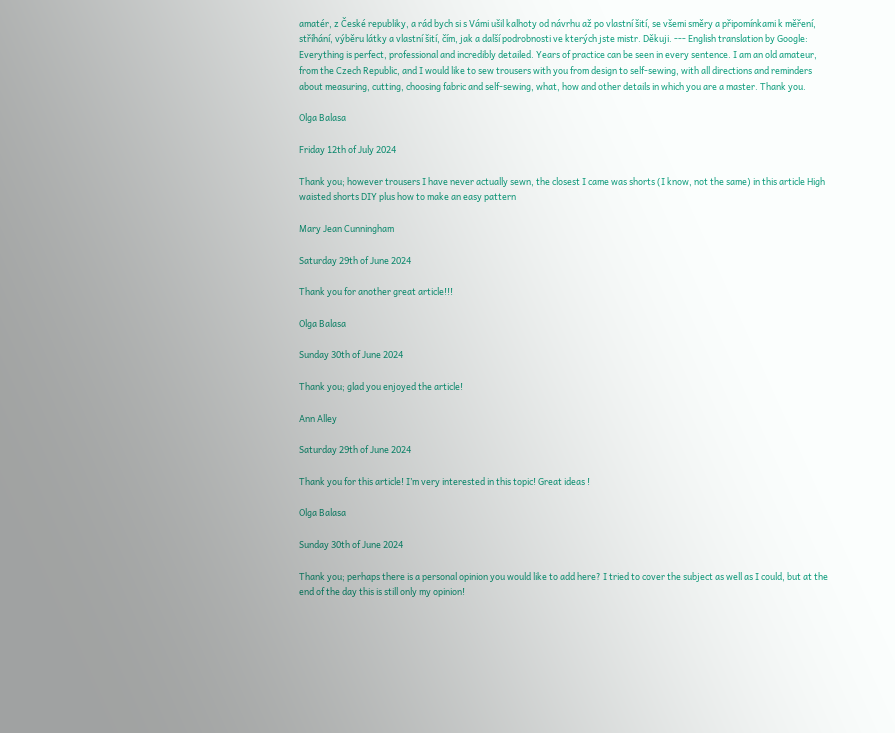amatér, z České republiky, a rád bych si s Vámi ušil kalhoty od návrhu až po vlastní šití, se všemi směry a připomínkami k měření, stříhání, výběru látky a vlastní šití, čím, jak a další podrobnosti ve kterých jste mistr. Děkuji. --- English translation by Google: Everything is perfect, professional and incredibly detailed. Years of practice can be seen in every sentence. I am an old amateur, from the Czech Republic, and I would like to sew trousers with you from design to self-sewing, with all directions and reminders about measuring, cutting, choosing fabric and self-sewing, what, how and other details in which you are a master. Thank you.

Olga Balasa

Friday 12th of July 2024

Thank you; however trousers I have never actually sewn, the closest I came was shorts (I know, not the same) in this article High waisted shorts DIY plus how to make an easy pattern

Mary Jean Cunningham

Saturday 29th of June 2024

Thank you for another great article!!!

Olga Balasa

Sunday 30th of June 2024

Thank you; glad you enjoyed the article!

Ann Alley

Saturday 29th of June 2024

Thank you for this article! I’m very interested in this topic! Great ideas !

Olga Balasa

Sunday 30th of June 2024

Thank you; perhaps there is a personal opinion you would like to add here? I tried to cover the subject as well as I could, but at the end of the day this is still only my opinion!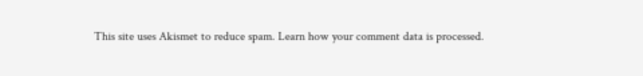This site uses Akismet to reduce spam. Learn how your comment data is processed.